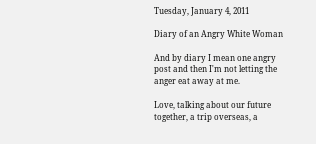Tuesday, January 4, 2011

Diary of an Angry White Woman

And by diary I mean one angry post and then I'm not letting the anger eat away at me.

Love, talking about our future together, a trip overseas, a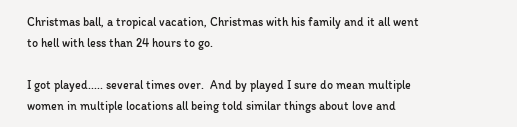Christmas ball, a tropical vacation, Christmas with his family and it all went to hell with less than 24 hours to go.

I got played..... several times over.  And by played I sure do mean multiple women in multiple locations all being told similar things about love and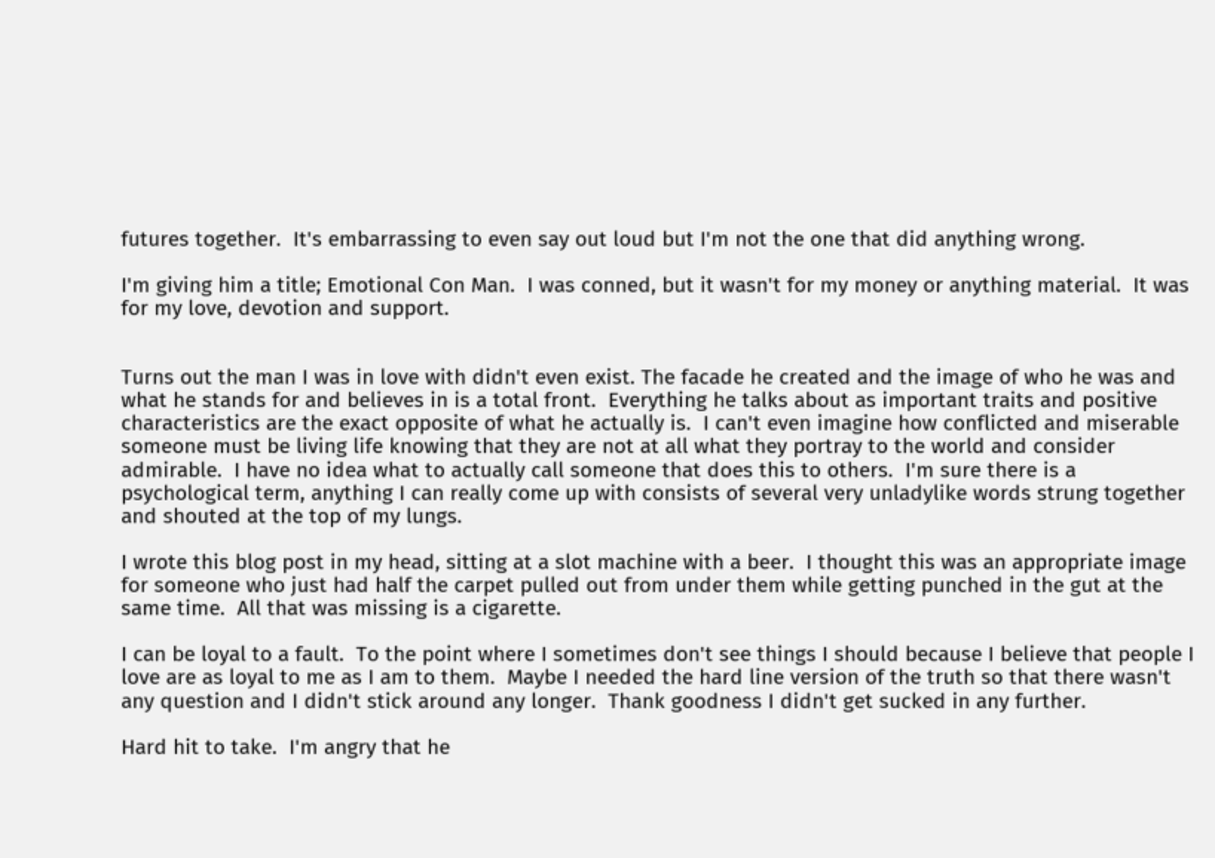futures together.  It's embarrassing to even say out loud but I'm not the one that did anything wrong.

I'm giving him a title; Emotional Con Man.  I was conned, but it wasn't for my money or anything material.  It was for my love, devotion and support.


Turns out the man I was in love with didn't even exist. The facade he created and the image of who he was and what he stands for and believes in is a total front.  Everything he talks about as important traits and positive characteristics are the exact opposite of what he actually is.  I can't even imagine how conflicted and miserable someone must be living life knowing that they are not at all what they portray to the world and consider admirable.  I have no idea what to actually call someone that does this to others.  I'm sure there is a psychological term, anything I can really come up with consists of several very unladylike words strung together and shouted at the top of my lungs.

I wrote this blog post in my head, sitting at a slot machine with a beer.  I thought this was an appropriate image for someone who just had half the carpet pulled out from under them while getting punched in the gut at the same time.  All that was missing is a cigarette.

I can be loyal to a fault.  To the point where I sometimes don't see things I should because I believe that people I love are as loyal to me as I am to them.  Maybe I needed the hard line version of the truth so that there wasn't any question and I didn't stick around any longer.  Thank goodness I didn't get sucked in any further.

Hard hit to take.  I'm angry that he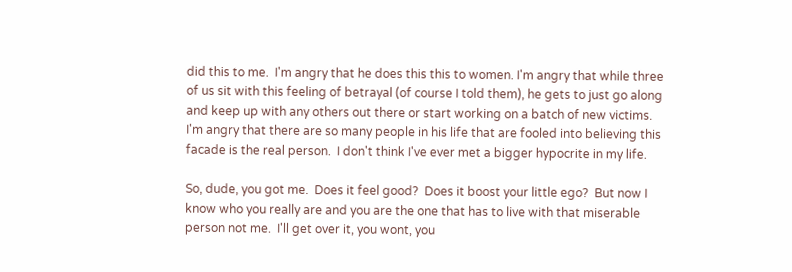did this to me.  I'm angry that he does this this to women. I'm angry that while three of us sit with this feeling of betrayal (of course I told them), he gets to just go along and keep up with any others out there or start working on a batch of new victims.  I'm angry that there are so many people in his life that are fooled into believing this facade is the real person.  I don't think I've ever met a bigger hypocrite in my life.

So, dude, you got me.  Does it feel good?  Does it boost your little ego?  But now I know who you really are and you are the one that has to live with that miserable person not me.  I'll get over it, you wont, you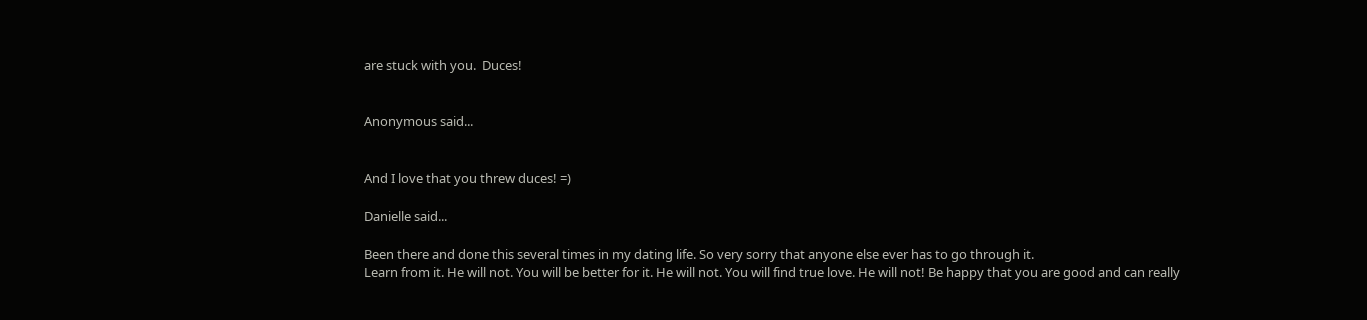are stuck with you.  Duces!


Anonymous said...


And I love that you threw duces! =)

Danielle said...

Been there and done this several times in my dating life. So very sorry that anyone else ever has to go through it.
Learn from it. He will not. You will be better for it. He will not. You will find true love. He will not! Be happy that you are good and can really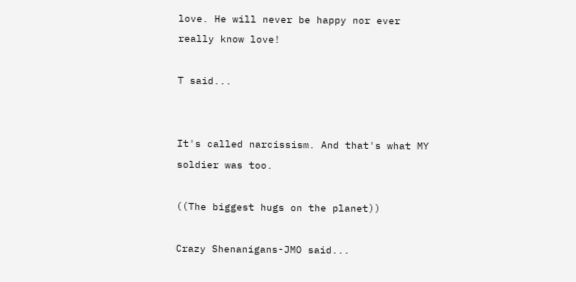love. He will never be happy nor ever really know love!

T said...


It's called narcissism. And that's what MY soldier was too.

((The biggest hugs on the planet))

Crazy Shenanigans-JMO said...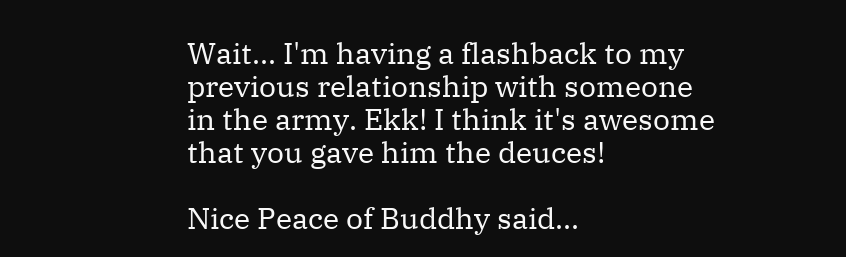Wait... I'm having a flashback to my previous relationship with someone in the army. Ekk! I think it's awesome that you gave him the deuces!

Nice Peace of Buddhy said...